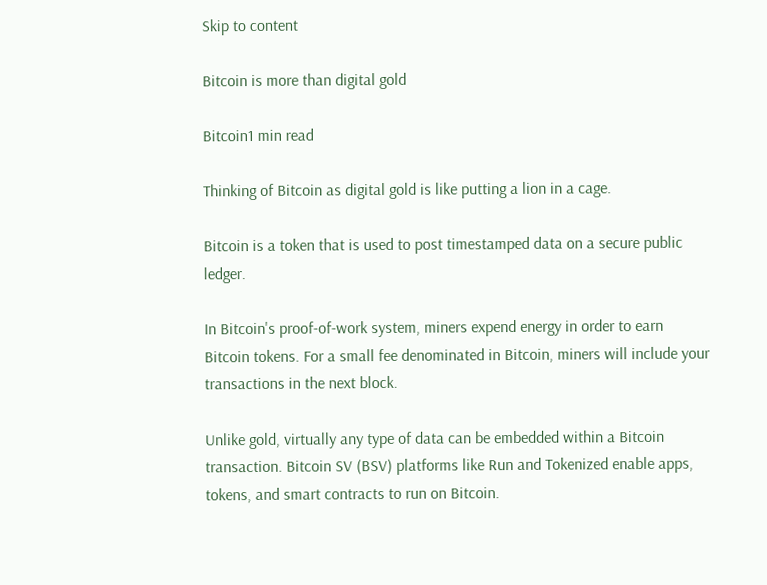Skip to content

Bitcoin is more than digital gold

Bitcoin1 min read

Thinking of Bitcoin as digital gold is like putting a lion in a cage.

Bitcoin is a token that is used to post timestamped data on a secure public ledger.

In Bitcoin's proof-of-work system, miners expend energy in order to earn Bitcoin tokens. For a small fee denominated in Bitcoin, miners will include your transactions in the next block.

Unlike gold, virtually any type of data can be embedded within a Bitcoin transaction. Bitcoin SV (BSV) platforms like Run and Tokenized enable apps, tokens, and smart contracts to run on Bitcoin.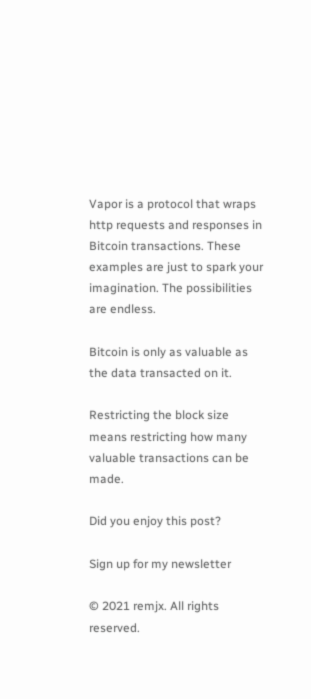Vapor is a protocol that wraps http requests and responses in Bitcoin transactions. These examples are just to spark your imagination. The possibilities are endless.

Bitcoin is only as valuable as the data transacted on it.

Restricting the block size means restricting how many valuable transactions can be made.

Did you enjoy this post?

Sign up for my newsletter

© 2021 remjx. All rights reserved.